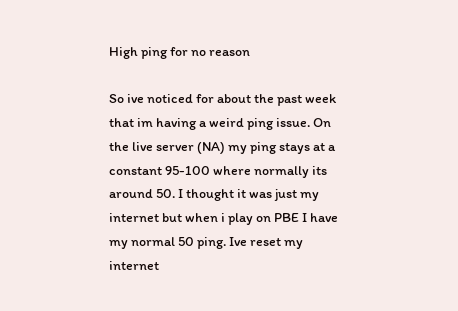High ping for no reason

So ive noticed for about the past week that im having a weird ping issue. On the live server (NA) my ping stays at a constant 95-100 where normally its around 50. I thought it was just my internet but when i play on PBE I have my normal 50 ping. Ive reset my internet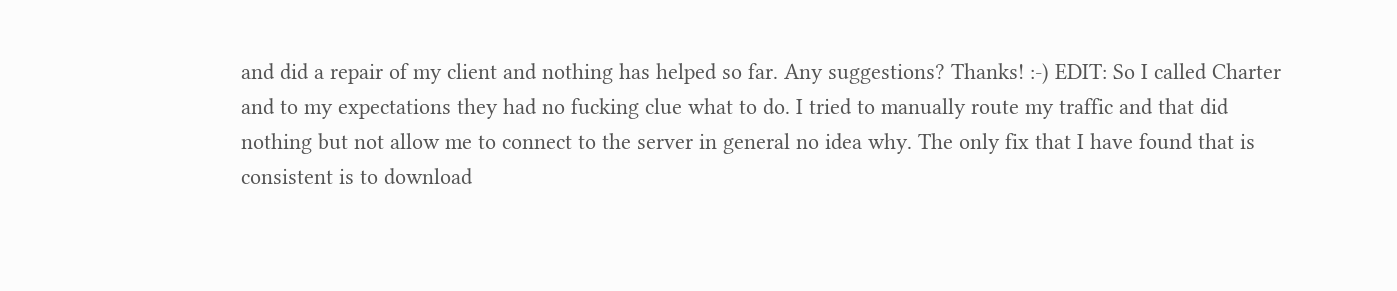and did a repair of my client and nothing has helped so far. Any suggestions? Thanks! :-) EDIT: So I called Charter and to my expectations they had no fucking clue what to do. I tried to manually route my traffic and that did nothing but not allow me to connect to the server in general no idea why. The only fix that I have found that is consistent is to download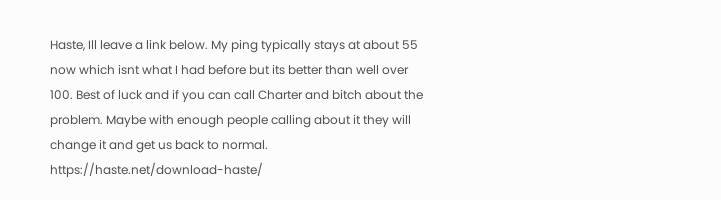Haste, Ill leave a link below. My ping typically stays at about 55 now which isnt what I had before but its better than well over 100. Best of luck and if you can call Charter and bitch about the problem. Maybe with enough people calling about it they will change it and get us back to normal. https://haste.net/download-haste/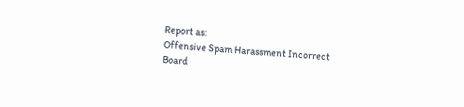Report as:
Offensive Spam Harassment Incorrect Board